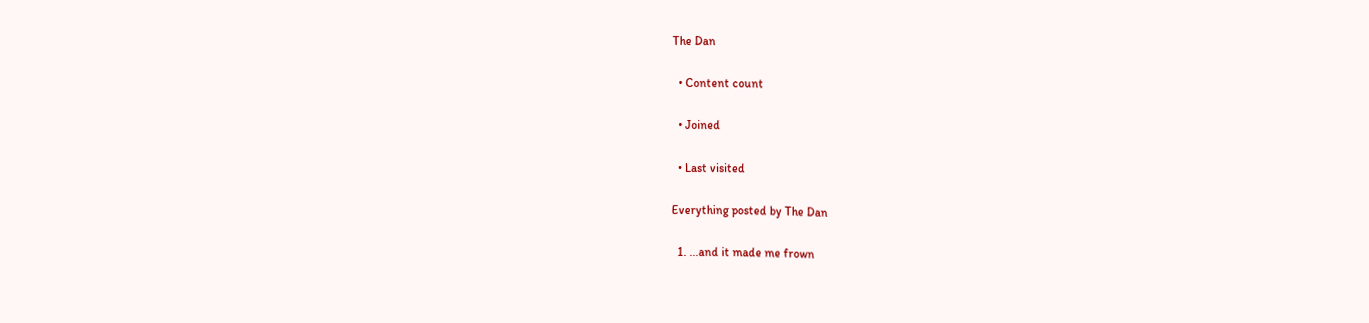The Dan

  • Content count

  • Joined

  • Last visited

Everything posted by The Dan

  1. ...and it made me frown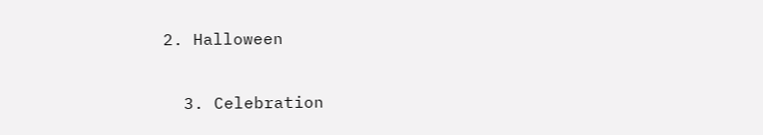2. Halloween

  3. Celebration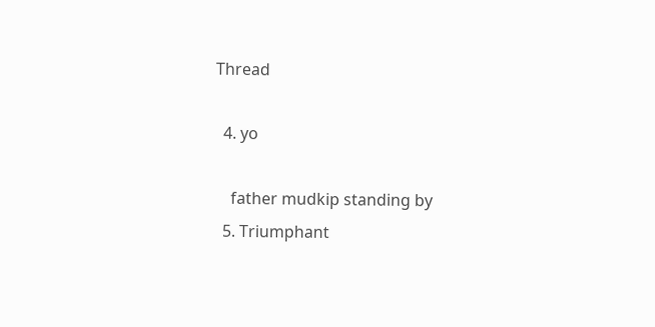Thread

  4. yo

    father mudkip standing by
  5. Triumphant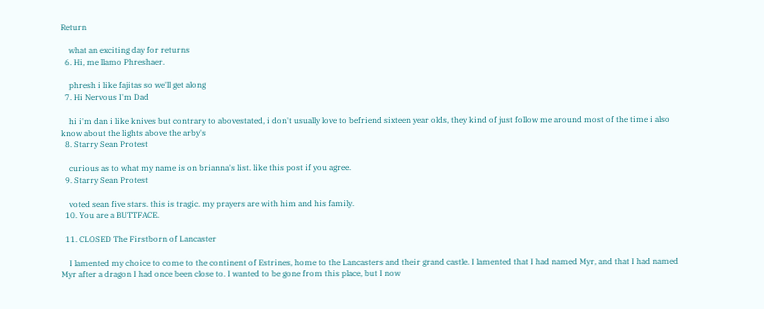Return

    what an exciting day for returns
  6. Hi, me llamo Phreshaer.

    phresh i like fajitas so we'll get along
  7. Hi Nervous I'm Dad

    hi i'm dan i like knives but contrary to abovestated, i don't usually love to befriend sixteen year olds, they kind of just follow me around most of the time i also know about the lights above the arby's
  8. Starry Sean Protest

    curious as to what my name is on brianna's list. like this post if you agree.
  9. Starry Sean Protest

    voted sean five stars. this is tragic. my prayers are with him and his family.
  10. You are a BUTTFACE.

  11. CLOSED The Firstborn of Lancaster

    I lamented my choice to come to the continent of Estrines, home to the Lancasters and their grand castle. I lamented that I had named Myr, and that I had named Myr after a dragon I had once been close to. I wanted to be gone from this place, but I now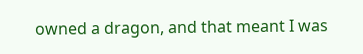owned a dragon, and that meant I was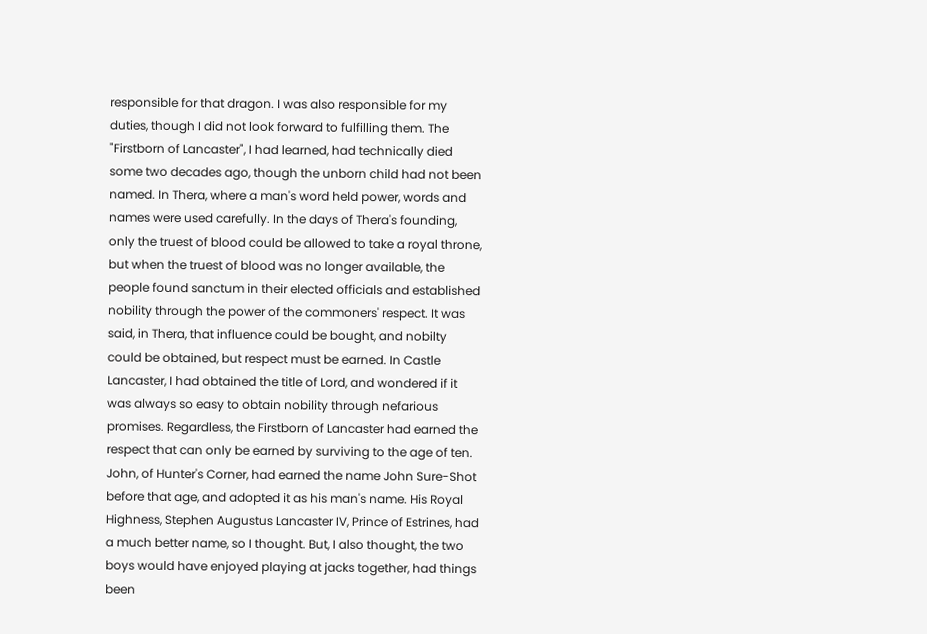responsible for that dragon. I was also responsible for my duties, though I did not look forward to fulfilling them. The "Firstborn of Lancaster", I had learned, had technically died some two decades ago, though the unborn child had not been named. In Thera, where a man's word held power, words and names were used carefully. In the days of Thera's founding, only the truest of blood could be allowed to take a royal throne, but when the truest of blood was no longer available, the people found sanctum in their elected officials and established nobility through the power of the commoners' respect. It was said, in Thera, that influence could be bought, and nobilty could be obtained, but respect must be earned. In Castle Lancaster, I had obtained the title of Lord, and wondered if it was always so easy to obtain nobility through nefarious promises. Regardless, the Firstborn of Lancaster had earned the respect that can only be earned by surviving to the age of ten. John, of Hunter's Corner, had earned the name John Sure-Shot before that age, and adopted it as his man's name. His Royal Highness, Stephen Augustus Lancaster IV, Prince of Estrines, had a much better name, so I thought. But, I also thought, the two boys would have enjoyed playing at jacks together, had things been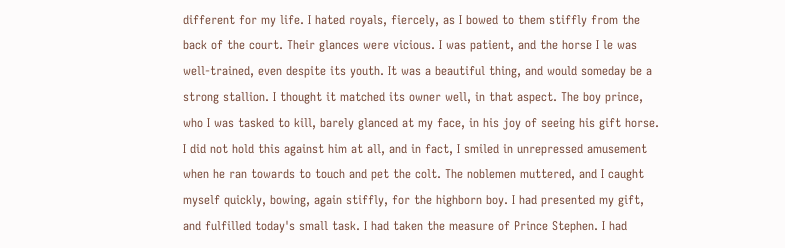different for my life. I hated royals, fiercely, as I bowed to them stiffly from the back of the court. Their glances were vicious. I was patient, and the horse I le was well-trained, even despite its youth. It was a beautiful thing, and would someday be a strong stallion. I thought it matched its owner well, in that aspect. The boy prince, who I was tasked to kill, barely glanced at my face, in his joy of seeing his gift horse. I did not hold this against him at all, and in fact, I smiled in unrepressed amusement when he ran towards to touch and pet the colt. The noblemen muttered, and I caught myself quickly, bowing, again stiffly, for the highborn boy. I had presented my gift, and fulfilled today's small task. I had taken the measure of Prince Stephen. I had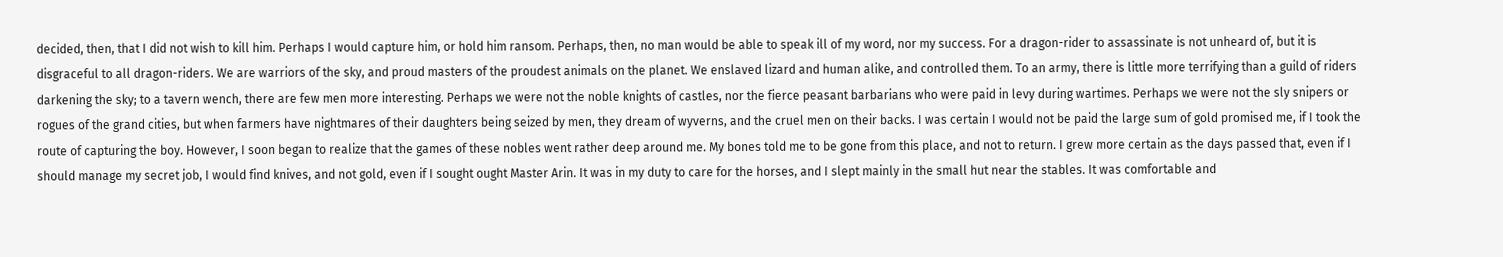decided, then, that I did not wish to kill him. Perhaps I would capture him, or hold him ransom. Perhaps, then, no man would be able to speak ill of my word, nor my success. For a dragon-rider to assassinate is not unheard of, but it is disgraceful to all dragon-riders. We are warriors of the sky, and proud masters of the proudest animals on the planet. We enslaved lizard and human alike, and controlled them. To an army, there is little more terrifying than a guild of riders darkening the sky; to a tavern wench, there are few men more interesting. Perhaps we were not the noble knights of castles, nor the fierce peasant barbarians who were paid in levy during wartimes. Perhaps we were not the sly snipers or rogues of the grand cities, but when farmers have nightmares of their daughters being seized by men, they dream of wyverns, and the cruel men on their backs. I was certain I would not be paid the large sum of gold promised me, if I took the route of capturing the boy. However, I soon began to realize that the games of these nobles went rather deep around me. My bones told me to be gone from this place, and not to return. I grew more certain as the days passed that, even if I should manage my secret job, I would find knives, and not gold, even if I sought ought Master Arin. It was in my duty to care for the horses, and I slept mainly in the small hut near the stables. It was comfortable and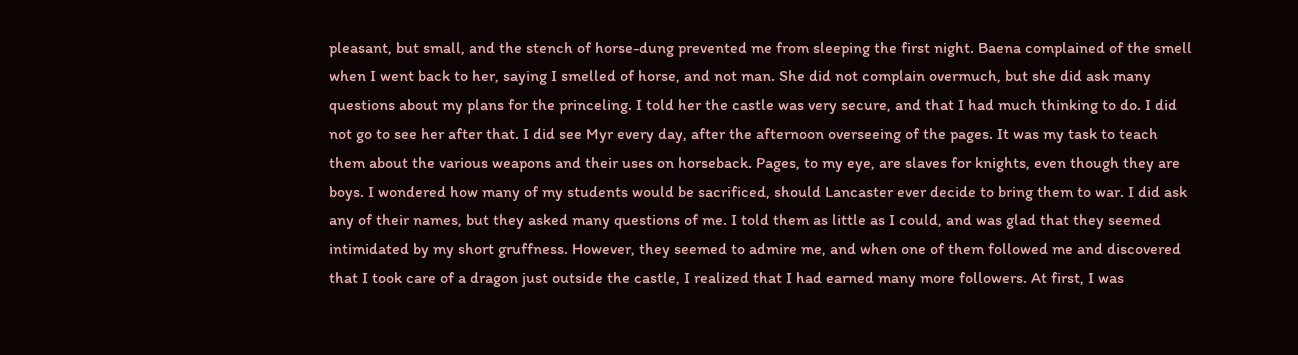pleasant, but small, and the stench of horse-dung prevented me from sleeping the first night. Baena complained of the smell when I went back to her, saying I smelled of horse, and not man. She did not complain overmuch, but she did ask many questions about my plans for the princeling. I told her the castle was very secure, and that I had much thinking to do. I did not go to see her after that. I did see Myr every day, after the afternoon overseeing of the pages. It was my task to teach them about the various weapons and their uses on horseback. Pages, to my eye, are slaves for knights, even though they are boys. I wondered how many of my students would be sacrificed, should Lancaster ever decide to bring them to war. I did ask any of their names, but they asked many questions of me. I told them as little as I could, and was glad that they seemed intimidated by my short gruffness. However, they seemed to admire me, and when one of them followed me and discovered that I took care of a dragon just outside the castle, I realized that I had earned many more followers. At first, I was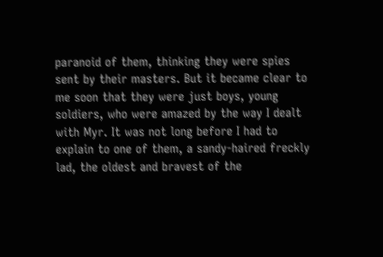paranoid of them, thinking they were spies sent by their masters. But it became clear to me soon that they were just boys, young soldiers, who were amazed by the way I dealt with Myr. It was not long before I had to explain to one of them, a sandy-haired freckly lad, the oldest and bravest of the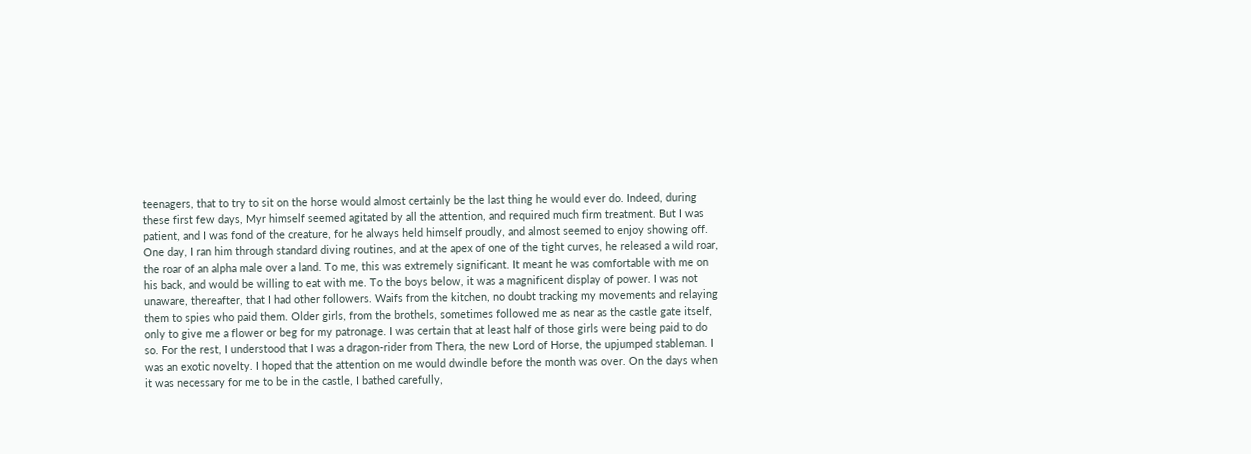teenagers, that to try to sit on the horse would almost certainly be the last thing he would ever do. Indeed, during these first few days, Myr himself seemed agitated by all the attention, and required much firm treatment. But I was patient, and I was fond of the creature, for he always held himself proudly, and almost seemed to enjoy showing off. One day, I ran him through standard diving routines, and at the apex of one of the tight curves, he released a wild roar, the roar of an alpha male over a land. To me, this was extremely significant. It meant he was comfortable with me on his back, and would be willing to eat with me. To the boys below, it was a magnificent display of power. I was not unaware, thereafter, that I had other followers. Waifs from the kitchen, no doubt tracking my movements and relaying them to spies who paid them. Older girls, from the brothels, sometimes followed me as near as the castle gate itself, only to give me a flower or beg for my patronage. I was certain that at least half of those girls were being paid to do so. For the rest, I understood that I was a dragon-rider from Thera, the new Lord of Horse, the upjumped stableman. I was an exotic novelty. I hoped that the attention on me would dwindle before the month was over. On the days when it was necessary for me to be in the castle, I bathed carefully,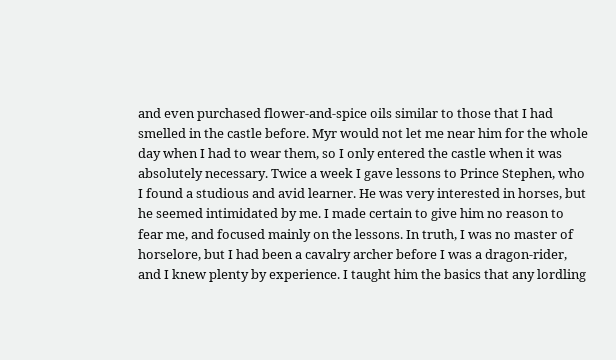and even purchased flower-and-spice oils similar to those that I had smelled in the castle before. Myr would not let me near him for the whole day when I had to wear them, so I only entered the castle when it was absolutely necessary. Twice a week I gave lessons to Prince Stephen, who I found a studious and avid learner. He was very interested in horses, but he seemed intimidated by me. I made certain to give him no reason to fear me, and focused mainly on the lessons. In truth, I was no master of horselore, but I had been a cavalry archer before I was a dragon-rider, and I knew plenty by experience. I taught him the basics that any lordling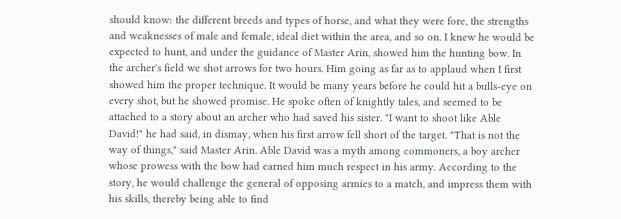should know: the different breeds and types of horse, and what they were fore, the strengths and weaknesses of male and female, ideal diet within the area, and so on. I knew he would be expected to hunt, and under the guidance of Master Arin, showed him the hunting bow. In the archer's field we shot arrows for two hours. Him going as far as to applaud when I first showed him the proper technique. It would be many years before he could hit a bulls-eye on every shot, but he showed promise. He spoke often of knightly tales, and seemed to be attached to a story about an archer who had saved his sister. "I want to shoot like Able David!" he had said, in dismay, when his first arrow fell short of the target. "That is not the way of things," said Master Arin. Able David was a myth among commoners, a boy archer whose prowess with the bow had earned him much respect in his army. According to the story, he would challenge the general of opposing armies to a match, and impress them with his skills, thereby being able to find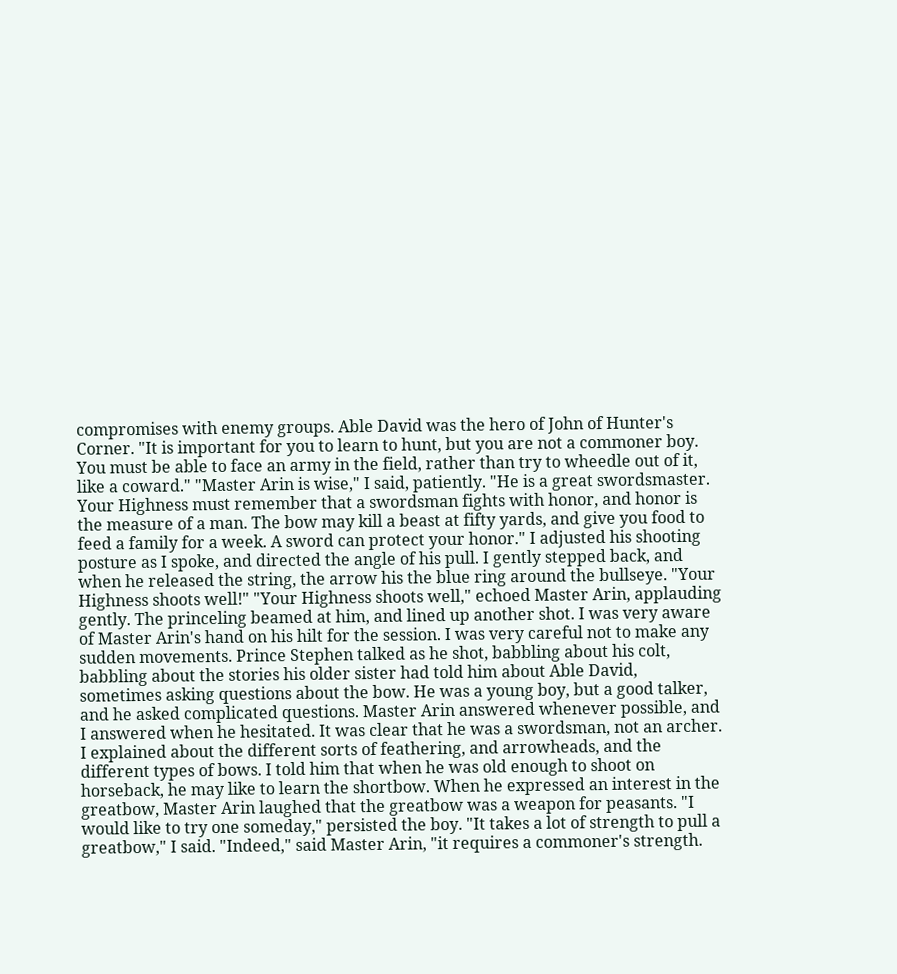compromises with enemy groups. Able David was the hero of John of Hunter's Corner. "It is important for you to learn to hunt, but you are not a commoner boy. You must be able to face an army in the field, rather than try to wheedle out of it, like a coward." "Master Arin is wise," I said, patiently. "He is a great swordsmaster. Your Highness must remember that a swordsman fights with honor, and honor is the measure of a man. The bow may kill a beast at fifty yards, and give you food to feed a family for a week. A sword can protect your honor." I adjusted his shooting posture as I spoke, and directed the angle of his pull. I gently stepped back, and when he released the string, the arrow his the blue ring around the bullseye. "Your Highness shoots well!" "Your Highness shoots well," echoed Master Arin, applauding gently. The princeling beamed at him, and lined up another shot. I was very aware of Master Arin's hand on his hilt for the session. I was very careful not to make any sudden movements. Prince Stephen talked as he shot, babbling about his colt, babbling about the stories his older sister had told him about Able David, sometimes asking questions about the bow. He was a young boy, but a good talker, and he asked complicated questions. Master Arin answered whenever possible, and I answered when he hesitated. It was clear that he was a swordsman, not an archer. I explained about the different sorts of feathering, and arrowheads, and the different types of bows. I told him that when he was old enough to shoot on horseback, he may like to learn the shortbow. When he expressed an interest in the greatbow, Master Arin laughed that the greatbow was a weapon for peasants. "I would like to try one someday," persisted the boy. "It takes a lot of strength to pull a greatbow," I said. "Indeed," said Master Arin, "it requires a commoner's strength.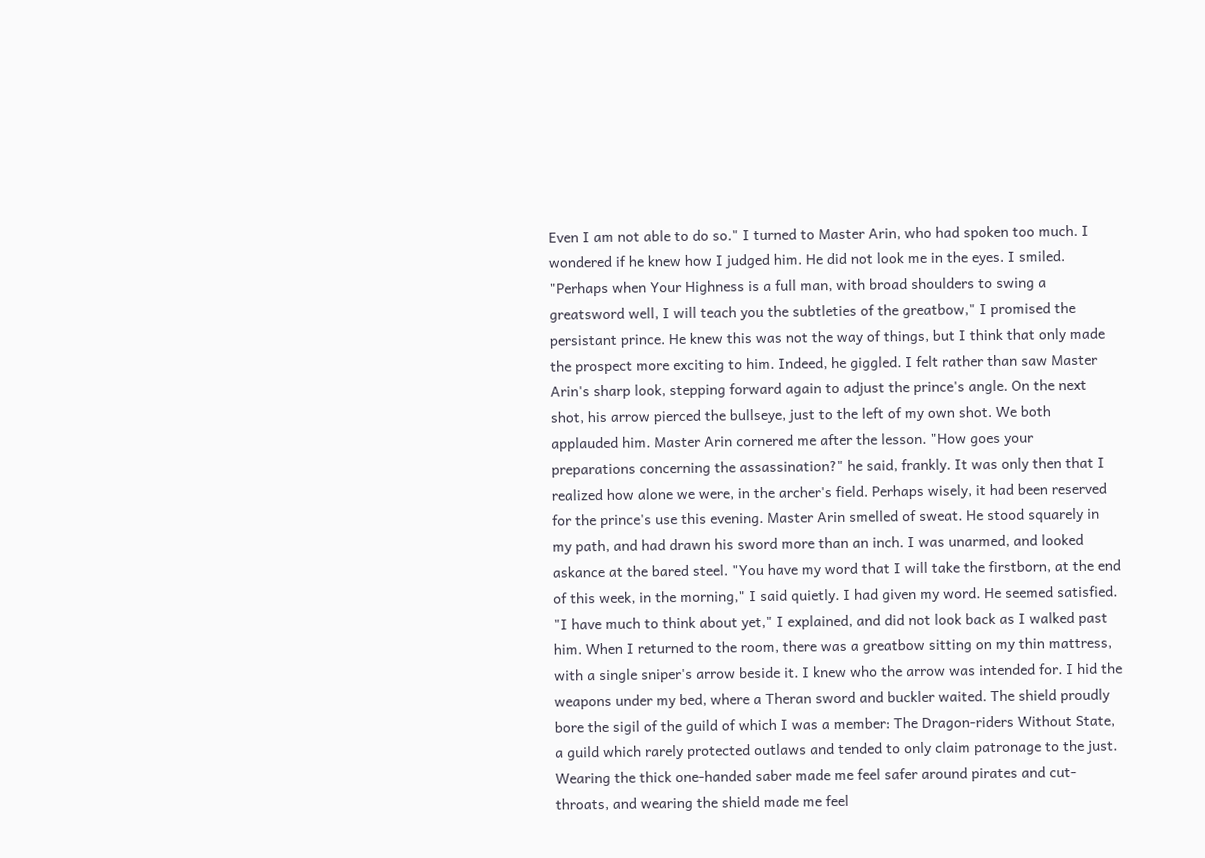Even I am not able to do so." I turned to Master Arin, who had spoken too much. I wondered if he knew how I judged him. He did not look me in the eyes. I smiled. "Perhaps when Your Highness is a full man, with broad shoulders to swing a greatsword well, I will teach you the subtleties of the greatbow," I promised the persistant prince. He knew this was not the way of things, but I think that only made the prospect more exciting to him. Indeed, he giggled. I felt rather than saw Master Arin's sharp look, stepping forward again to adjust the prince's angle. On the next shot, his arrow pierced the bullseye, just to the left of my own shot. We both applauded him. Master Arin cornered me after the lesson. "How goes your preparations concerning the assassination?" he said, frankly. It was only then that I realized how alone we were, in the archer's field. Perhaps wisely, it had been reserved for the prince's use this evening. Master Arin smelled of sweat. He stood squarely in my path, and had drawn his sword more than an inch. I was unarmed, and looked askance at the bared steel. "You have my word that I will take the firstborn, at the end of this week, in the morning," I said quietly. I had given my word. He seemed satisfied. "I have much to think about yet," I explained, and did not look back as I walked past him. When I returned to the room, there was a greatbow sitting on my thin mattress, with a single sniper's arrow beside it. I knew who the arrow was intended for. I hid the weapons under my bed, where a Theran sword and buckler waited. The shield proudly bore the sigil of the guild of which I was a member: The Dragon-riders Without State, a guild which rarely protected outlaws and tended to only claim patronage to the just. Wearing the thick one-handed saber made me feel safer around pirates and cut-throats, and wearing the shield made me feel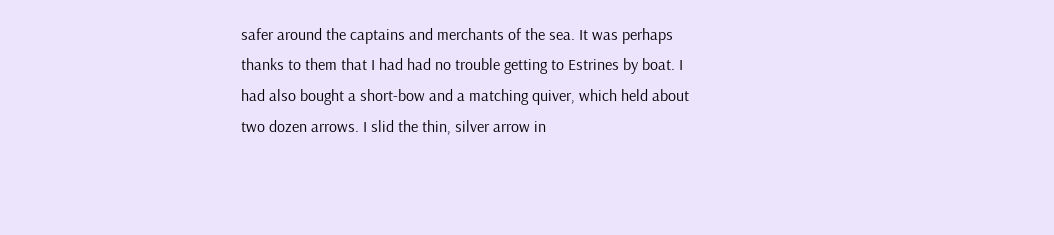safer around the captains and merchants of the sea. It was perhaps thanks to them that I had had no trouble getting to Estrines by boat. I had also bought a short-bow and a matching quiver, which held about two dozen arrows. I slid the thin, silver arrow in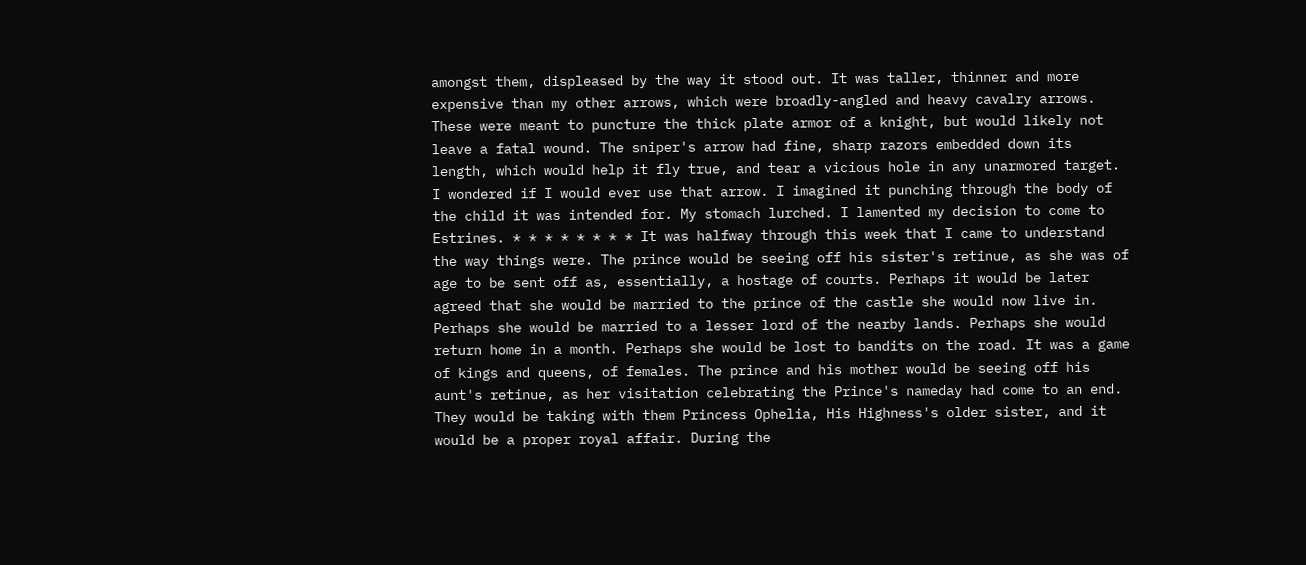amongst them, displeased by the way it stood out. It was taller, thinner and more expensive than my other arrows, which were broadly-angled and heavy cavalry arrows. These were meant to puncture the thick plate armor of a knight, but would likely not leave a fatal wound. The sniper's arrow had fine, sharp razors embedded down its length, which would help it fly true, and tear a vicious hole in any unarmored target. I wondered if I would ever use that arrow. I imagined it punching through the body of the child it was intended for. My stomach lurched. I lamented my decision to come to Estrines. * * * * * * * * It was halfway through this week that I came to understand the way things were. The prince would be seeing off his sister's retinue, as she was of age to be sent off as, essentially, a hostage of courts. Perhaps it would be later agreed that she would be married to the prince of the castle she would now live in. Perhaps she would be married to a lesser lord of the nearby lands. Perhaps she would return home in a month. Perhaps she would be lost to bandits on the road. It was a game of kings and queens, of females. The prince and his mother would be seeing off his aunt's retinue, as her visitation celebrating the Prince's nameday had come to an end. They would be taking with them Princess Ophelia, His Highness's older sister, and it would be a proper royal affair. During the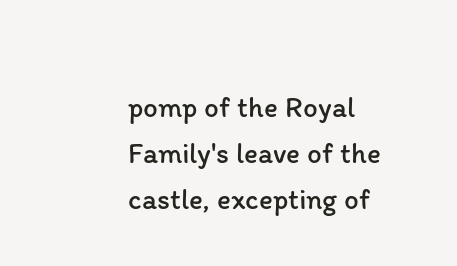pomp of the Royal Family's leave of the castle, excepting of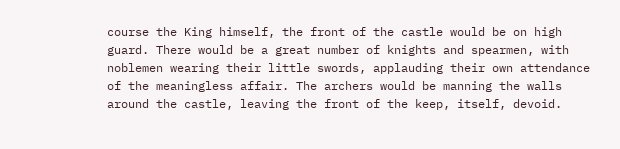course the King himself, the front of the castle would be on high guard. There would be a great number of knights and spearmen, with noblemen wearing their little swords, applauding their own attendance of the meaningless affair. The archers would be manning the walls around the castle, leaving the front of the keep, itself, devoid.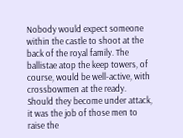Nobody would expect someone within the castle to shoot at the back of the royal family. The ballistae atop the keep towers, of course, would be well-active, with crossbowmen at the ready. Should they become under attack, it was the job of those men to raise the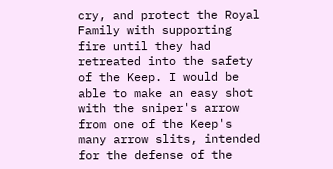cry, and protect the Royal Family with supporting fire until they had retreated into the safety of the Keep. I would be able to make an easy shot with the sniper's arrow from one of the Keep's many arrow slits, intended for the defense of the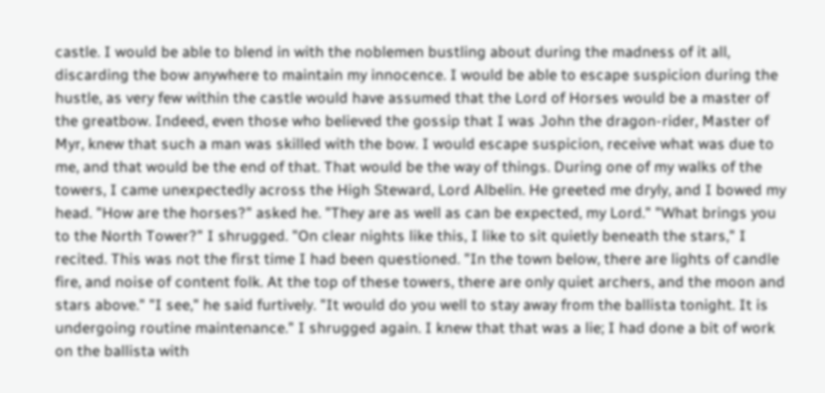castle. I would be able to blend in with the noblemen bustling about during the madness of it all, discarding the bow anywhere to maintain my innocence. I would be able to escape suspicion during the hustle, as very few within the castle would have assumed that the Lord of Horses would be a master of the greatbow. Indeed, even those who believed the gossip that I was John the dragon-rider, Master of Myr, knew that such a man was skilled with the bow. I would escape suspicion, receive what was due to me, and that would be the end of that. That would be the way of things. During one of my walks of the towers, I came unexpectedly across the High Steward, Lord Albelin. He greeted me dryly, and I bowed my head. "How are the horses?" asked he. "They are as well as can be expected, my Lord." "What brings you to the North Tower?" I shrugged. "On clear nights like this, I like to sit quietly beneath the stars," I recited. This was not the first time I had been questioned. "In the town below, there are lights of candle fire, and noise of content folk. At the top of these towers, there are only quiet archers, and the moon and stars above." "I see," he said furtively. "It would do you well to stay away from the ballista tonight. It is undergoing routine maintenance." I shrugged again. I knew that that was a lie; I had done a bit of work on the ballista with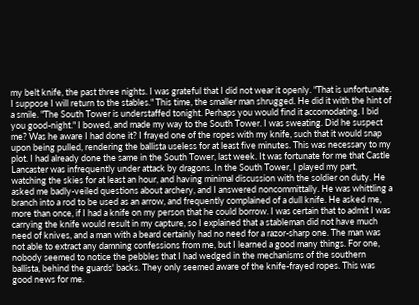my belt knife, the past three nights. I was grateful that I did not wear it openly. "That is unfortunate. I suppose I will return to the stables." This time, the smaller man shrugged. He did it with the hint of a smile. "The South Tower is understaffed tonight. Perhaps you would find it accomodating. I bid you good-night." I bowed, and made my way to the South Tower. I was sweating. Did he suspect me? Was he aware I had done it? I frayed one of the ropes with my knife, such that it would snap upon being pulled, rendering the ballista useless for at least five minutes. This was necessary to my plot. I had already done the same in the South Tower, last week. It was fortunate for me that Castle Lancaster was infrequently under attack by dragons. In the South Tower, I played my part, watching the skies for at least an hour, and having minimal discussion with the soldier on duty. He asked me badly-veiled questions about archery, and I answered noncommittally. He was whittling a branch into a rod to be used as an arrow, and frequently complained of a dull knife. He asked me, more than once, if I had a knife on my person that he could borrow. I was certain that to admit I was carrying the knife would result in my capture, so I explained that a stableman did not have much need of knives, and a man with a beard certainly had no need for a razor-sharp one. The man was not able to extract any damning confessions from me, but I learned a good many things. For one, nobody seemed to notice the pebbles that I had wedged in the mechanisms of the southern ballista, behind the guards' backs. They only seemed aware of the knife-frayed ropes. This was good news for me.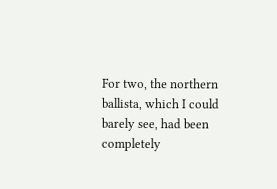For two, the northern ballista, which I could barely see, had been completely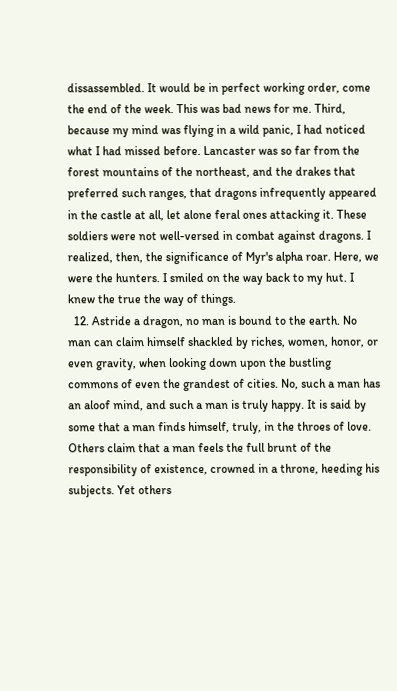dissassembled. It would be in perfect working order, come the end of the week. This was bad news for me. Third, because my mind was flying in a wild panic, I had noticed what I had missed before. Lancaster was so far from the forest mountains of the northeast, and the drakes that preferred such ranges, that dragons infrequently appeared in the castle at all, let alone feral ones attacking it. These soldiers were not well-versed in combat against dragons. I realized, then, the significance of Myr's alpha roar. Here, we were the hunters. I smiled on the way back to my hut. I knew the true the way of things.
  12. Astride a dragon, no man is bound to the earth. No man can claim himself shackled by riches, women, honor, or even gravity, when looking down upon the bustling commons of even the grandest of cities. No, such a man has an aloof mind, and such a man is truly happy. It is said by some that a man finds himself, truly, in the throes of love. Others claim that a man feels the full brunt of the responsibility of existence, crowned in a throne, heeding his subjects. Yet others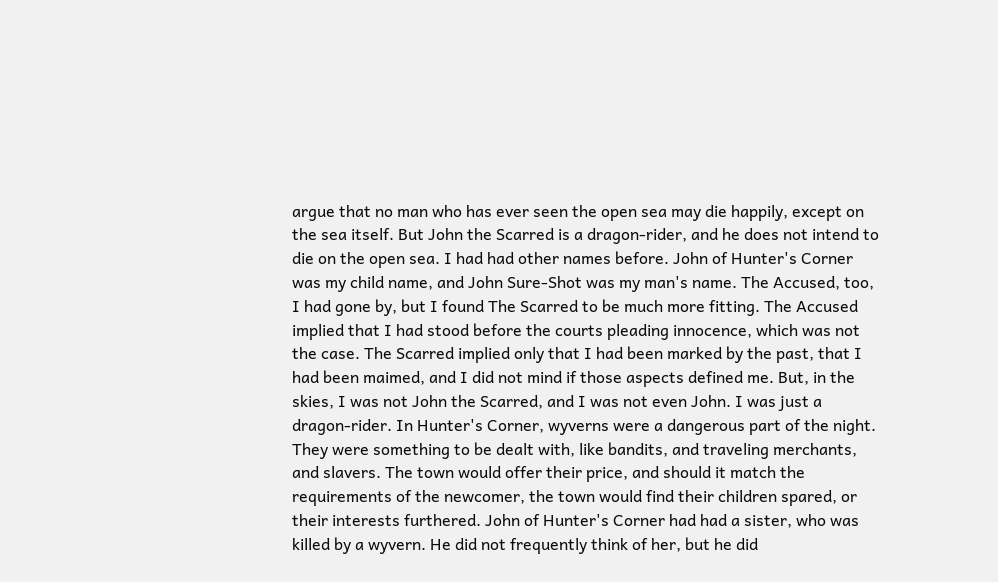argue that no man who has ever seen the open sea may die happily, except on the sea itself. But John the Scarred is a dragon-rider, and he does not intend to die on the open sea. I had had other names before. John of Hunter's Corner was my child name, and John Sure-Shot was my man's name. The Accused, too, I had gone by, but I found The Scarred to be much more fitting. The Accused implied that I had stood before the courts pleading innocence, which was not the case. The Scarred implied only that I had been marked by the past, that I had been maimed, and I did not mind if those aspects defined me. But, in the skies, I was not John the Scarred, and I was not even John. I was just a dragon-rider. In Hunter's Corner, wyverns were a dangerous part of the night. They were something to be dealt with, like bandits, and traveling merchants, and slavers. The town would offer their price, and should it match the requirements of the newcomer, the town would find their children spared, or their interests furthered. John of Hunter's Corner had had a sister, who was killed by a wyvern. He did not frequently think of her, but he did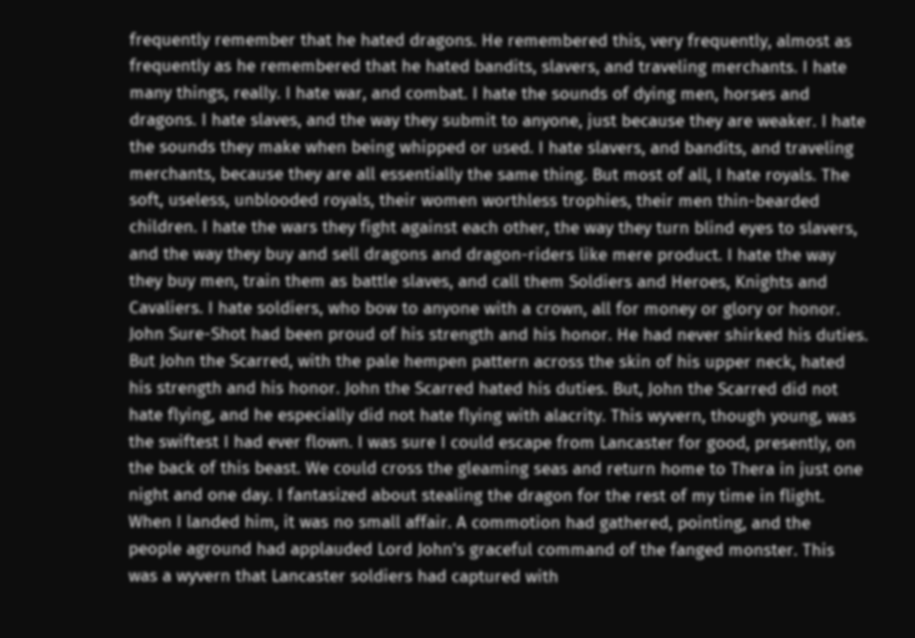frequently remember that he hated dragons. He remembered this, very frequently, almost as frequently as he remembered that he hated bandits, slavers, and traveling merchants. I hate many things, really. I hate war, and combat. I hate the sounds of dying men, horses and dragons. I hate slaves, and the way they submit to anyone, just because they are weaker. I hate the sounds they make when being whipped or used. I hate slavers, and bandits, and traveling merchants, because they are all essentially the same thing. But most of all, I hate royals. The soft, useless, unblooded royals, their women worthless trophies, their men thin-bearded children. I hate the wars they fight against each other, the way they turn blind eyes to slavers, and the way they buy and sell dragons and dragon-riders like mere product. I hate the way they buy men, train them as battle slaves, and call them Soldiers and Heroes, Knights and Cavaliers. I hate soldiers, who bow to anyone with a crown, all for money or glory or honor. John Sure-Shot had been proud of his strength and his honor. He had never shirked his duties. But John the Scarred, with the pale hempen pattern across the skin of his upper neck, hated his strength and his honor. John the Scarred hated his duties. But, John the Scarred did not hate flying, and he especially did not hate flying with alacrity. This wyvern, though young, was the swiftest I had ever flown. I was sure I could escape from Lancaster for good, presently, on the back of this beast. We could cross the gleaming seas and return home to Thera in just one night and one day. I fantasized about stealing the dragon for the rest of my time in flight. When I landed him, it was no small affair. A commotion had gathered, pointing, and the people aground had applauded Lord John's graceful command of the fanged monster. This was a wyvern that Lancaster soldiers had captured with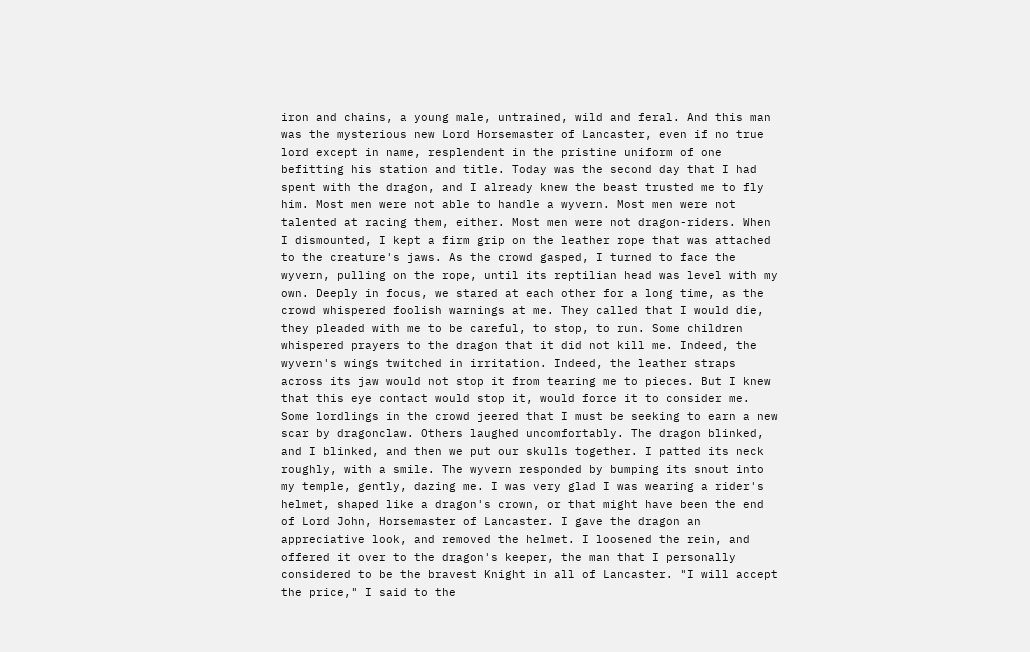iron and chains, a young male, untrained, wild and feral. And this man was the mysterious new Lord Horsemaster of Lancaster, even if no true lord except in name, resplendent in the pristine uniform of one befitting his station and title. Today was the second day that I had spent with the dragon, and I already knew the beast trusted me to fly him. Most men were not able to handle a wyvern. Most men were not talented at racing them, either. Most men were not dragon-riders. When I dismounted, I kept a firm grip on the leather rope that was attached to the creature's jaws. As the crowd gasped, I turned to face the wyvern, pulling on the rope, until its reptilian head was level with my own. Deeply in focus, we stared at each other for a long time, as the crowd whispered foolish warnings at me. They called that I would die, they pleaded with me to be careful, to stop, to run. Some children whispered prayers to the dragon that it did not kill me. Indeed, the wyvern's wings twitched in irritation. Indeed, the leather straps across its jaw would not stop it from tearing me to pieces. But I knew that this eye contact would stop it, would force it to consider me. Some lordlings in the crowd jeered that I must be seeking to earn a new scar by dragonclaw. Others laughed uncomfortably. The dragon blinked, and I blinked, and then we put our skulls together. I patted its neck roughly, with a smile. The wyvern responded by bumping its snout into my temple, gently, dazing me. I was very glad I was wearing a rider's helmet, shaped like a dragon's crown, or that might have been the end of Lord John, Horsemaster of Lancaster. I gave the dragon an appreciative look, and removed the helmet. I loosened the rein, and offered it over to the dragon's keeper, the man that I personally considered to be the bravest Knight in all of Lancaster. "I will accept the price," I said to the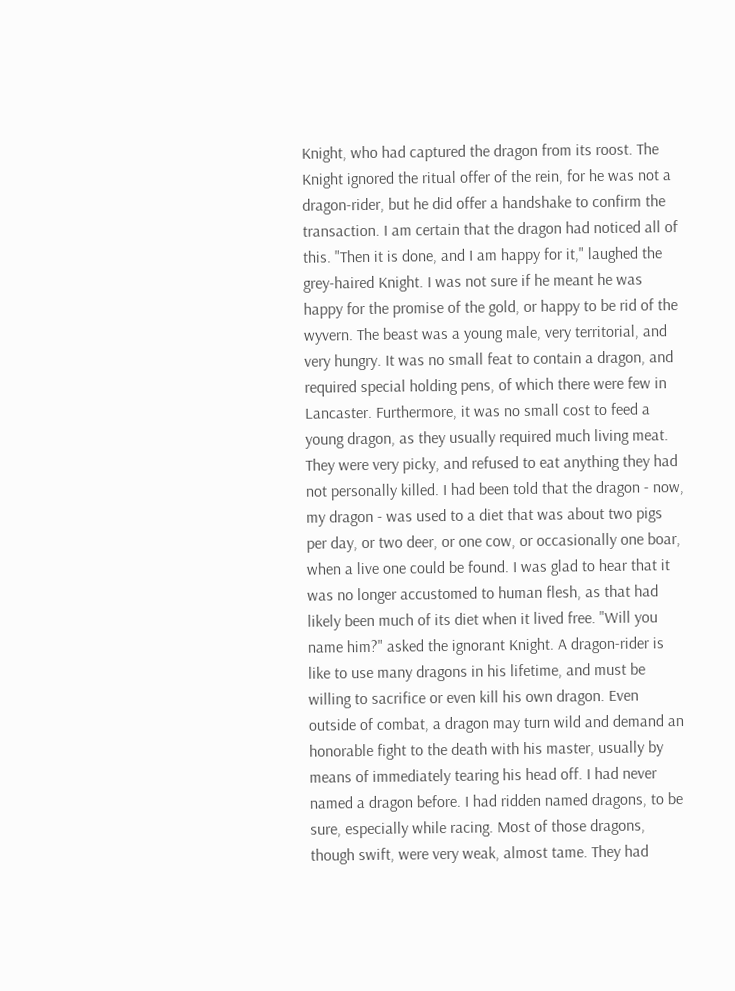Knight, who had captured the dragon from its roost. The Knight ignored the ritual offer of the rein, for he was not a dragon-rider, but he did offer a handshake to confirm the transaction. I am certain that the dragon had noticed all of this. "Then it is done, and I am happy for it," laughed the grey-haired Knight. I was not sure if he meant he was happy for the promise of the gold, or happy to be rid of the wyvern. The beast was a young male, very territorial, and very hungry. It was no small feat to contain a dragon, and required special holding pens, of which there were few in Lancaster. Furthermore, it was no small cost to feed a young dragon, as they usually required much living meat. They were very picky, and refused to eat anything they had not personally killed. I had been told that the dragon - now, my dragon - was used to a diet that was about two pigs per day, or two deer, or one cow, or occasionally one boar, when a live one could be found. I was glad to hear that it was no longer accustomed to human flesh, as that had likely been much of its diet when it lived free. "Will you name him?" asked the ignorant Knight. A dragon-rider is like to use many dragons in his lifetime, and must be willing to sacrifice or even kill his own dragon. Even outside of combat, a dragon may turn wild and demand an honorable fight to the death with his master, usually by means of immediately tearing his head off. I had never named a dragon before. I had ridden named dragons, to be sure, especially while racing. Most of those dragons, though swift, were very weak, almost tame. They had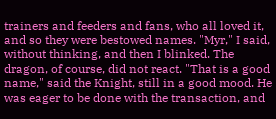trainers and feeders and fans, who all loved it, and so they were bestowed names. "Myr," I said, without thinking, and then I blinked. The dragon, of course, did not react. "That is a good name," said the Knight, still in a good mood. He was eager to be done with the transaction, and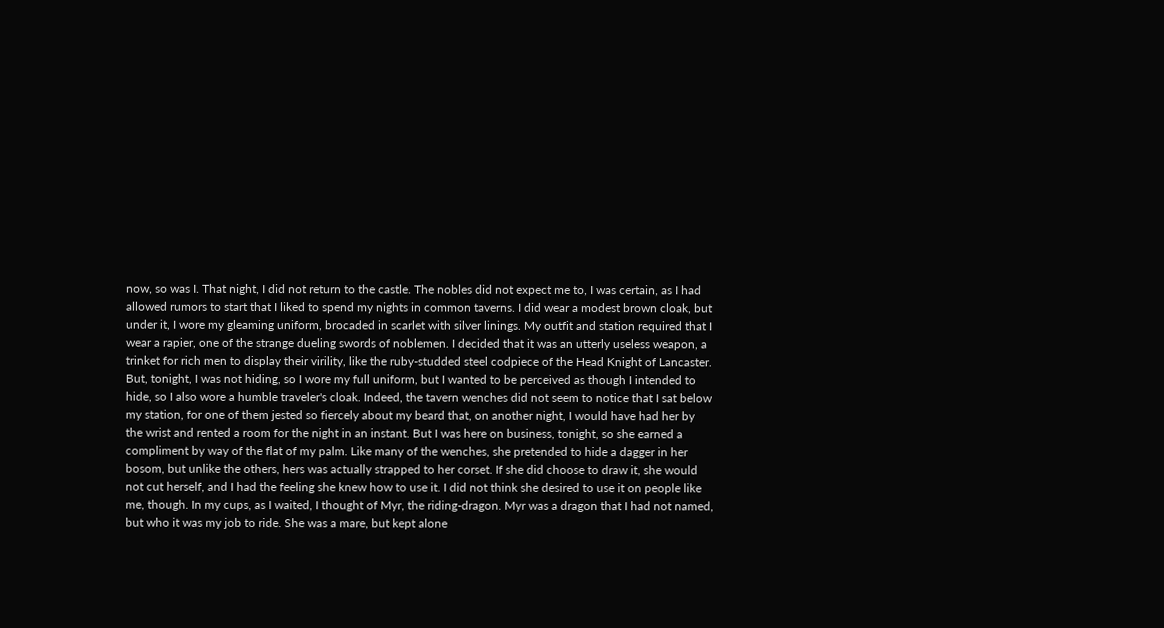now, so was I. That night, I did not return to the castle. The nobles did not expect me to, I was certain, as I had allowed rumors to start that I liked to spend my nights in common taverns. I did wear a modest brown cloak, but under it, I wore my gleaming uniform, brocaded in scarlet with silver linings. My outfit and station required that I wear a rapier, one of the strange dueling swords of noblemen. I decided that it was an utterly useless weapon, a trinket for rich men to display their virility, like the ruby-studded steel codpiece of the Head Knight of Lancaster. But, tonight, I was not hiding, so I wore my full uniform, but I wanted to be perceived as though I intended to hide, so I also wore a humble traveler's cloak. Indeed, the tavern wenches did not seem to notice that I sat below my station, for one of them jested so fiercely about my beard that, on another night, I would have had her by the wrist and rented a room for the night in an instant. But I was here on business, tonight, so she earned a compliment by way of the flat of my palm. Like many of the wenches, she pretended to hide a dagger in her bosom, but unlike the others, hers was actually strapped to her corset. If she did choose to draw it, she would not cut herself, and I had the feeling she knew how to use it. I did not think she desired to use it on people like me, though. In my cups, as I waited, I thought of Myr, the riding-dragon. Myr was a dragon that I had not named, but who it was my job to ride. She was a mare, but kept alone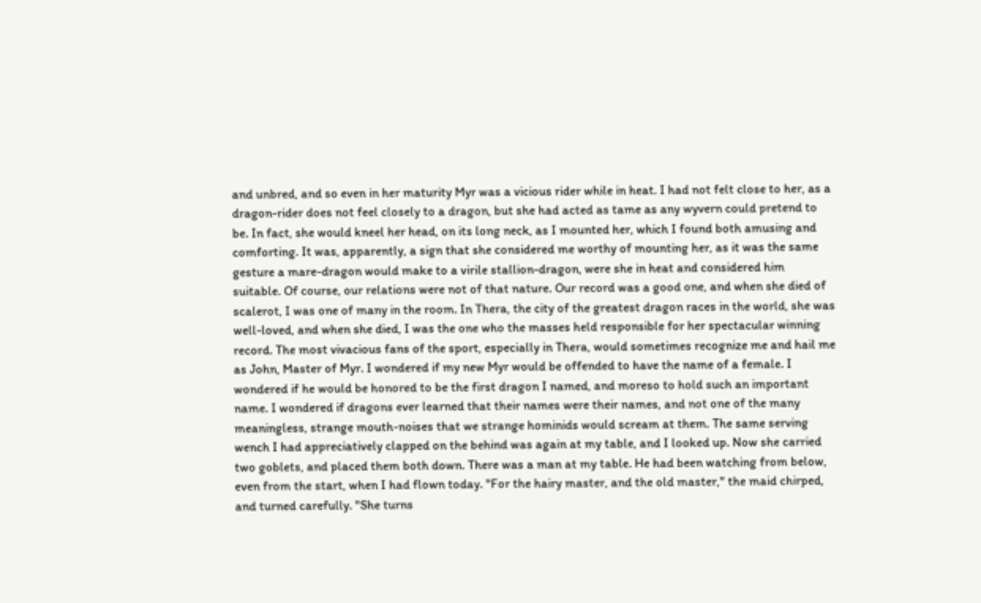and unbred, and so even in her maturity Myr was a vicious rider while in heat. I had not felt close to her, as a dragon-rider does not feel closely to a dragon, but she had acted as tame as any wyvern could pretend to be. In fact, she would kneel her head, on its long neck, as I mounted her, which I found both amusing and comforting. It was, apparently, a sign that she considered me worthy of mounting her, as it was the same gesture a mare-dragon would make to a virile stallion-dragon, were she in heat and considered him suitable. Of course, our relations were not of that nature. Our record was a good one, and when she died of scalerot, I was one of many in the room. In Thera, the city of the greatest dragon races in the world, she was well-loved, and when she died, I was the one who the masses held responsible for her spectacular winning record. The most vivacious fans of the sport, especially in Thera, would sometimes recognize me and hail me as John, Master of Myr. I wondered if my new Myr would be offended to have the name of a female. I wondered if he would be honored to be the first dragon I named, and moreso to hold such an important name. I wondered if dragons ever learned that their names were their names, and not one of the many meaningless, strange mouth-noises that we strange hominids would scream at them. The same serving wench I had appreciatively clapped on the behind was again at my table, and I looked up. Now she carried two goblets, and placed them both down. There was a man at my table. He had been watching from below, even from the start, when I had flown today. "For the hairy master, and the old master," the maid chirped, and turned carefully. "She turns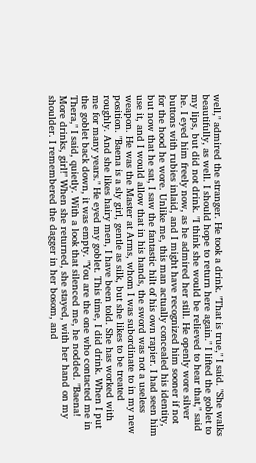well," admired the stranger. He took a drink. "That is true," I said. "She walks beautifully, as well. I should hope to return here again." I lifted the goblet to my lips, but did not drink. "I think she would be relieved to hear that," said he. I eyed him freely now, as he admired her still. He openly wore silver buttons with rubies inlaid, and I might have recognized him sooner if not for the hood he wore. Unlike me, this man actually concealed his identity, but now that he sat, I saw the fantastic hilt of his own rapier. I had seen him use it, and I would allow that in his hands, the sword was not a useless weapon. He was the Master at Arms, whom I was subordinate to in my new position. "Baena is a sly girl, gentle as silk, but she likes to be treated roughly. And she likes hairy men, I have been told. She has worked with me for many years." He eyed my goblet. This time, I did drink. When I put the goblet back down, it was empty. "You are the one who contacted me in Thera," I said, quietly. With a look that silenced me, he nodded. "Baena! More drinks, girl!" When she returned, she stayed, with her hand on my shoulder. I remembered the dagger in her bosom, and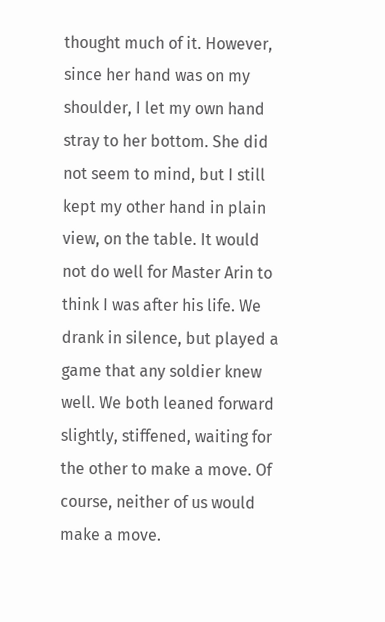thought much of it. However, since her hand was on my shoulder, I let my own hand stray to her bottom. She did not seem to mind, but I still kept my other hand in plain view, on the table. It would not do well for Master Arin to think I was after his life. We drank in silence, but played a game that any soldier knew well. We both leaned forward slightly, stiffened, waiting for the other to make a move. Of course, neither of us would make a move.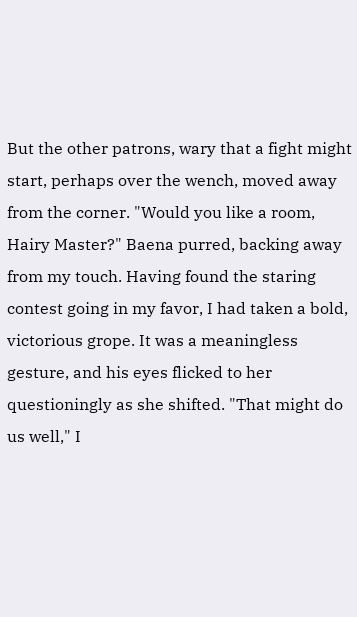But the other patrons, wary that a fight might start, perhaps over the wench, moved away from the corner. "Would you like a room, Hairy Master?" Baena purred, backing away from my touch. Having found the staring contest going in my favor, I had taken a bold, victorious grope. It was a meaningless gesture, and his eyes flicked to her questioningly as she shifted. "That might do us well," I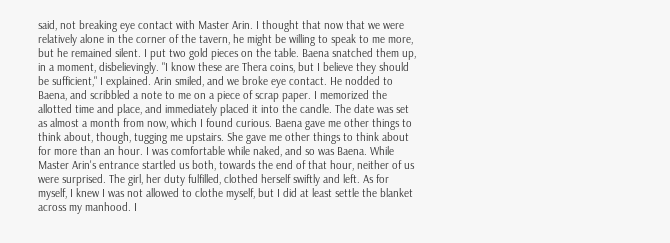said, not breaking eye contact with Master Arin. I thought that now that we were relatively alone in the corner of the tavern, he might be willing to speak to me more, but he remained silent. I put two gold pieces on the table. Baena snatched them up, in a moment, disbelievingly. "I know these are Thera coins, but I believe they should be sufficient," I explained. Arin smiled, and we broke eye contact. He nodded to Baena, and scribbled a note to me on a piece of scrap paper. I memorized the allotted time and place, and immediately placed it into the candle. The date was set as almost a month from now, which I found curious. Baena gave me other things to think about, though, tugging me upstairs. She gave me other things to think about for more than an hour. I was comfortable while naked, and so was Baena. While Master Arin's entrance startled us both, towards the end of that hour, neither of us were surprised. The girl, her duty fulfilled, clothed herself swiftly and left. As for myself, I knew I was not allowed to clothe myself, but I did at least settle the blanket across my manhood. I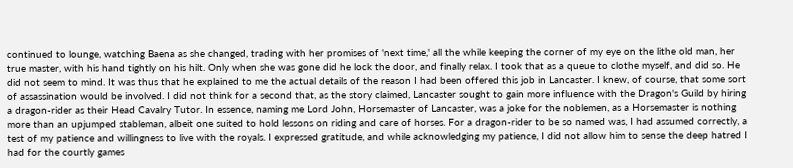continued to lounge, watching Baena as she changed, trading with her promises of 'next time,' all the while keeping the corner of my eye on the lithe old man, her true master, with his hand tightly on his hilt. Only when she was gone did he lock the door, and finally relax. I took that as a queue to clothe myself, and did so. He did not seem to mind. It was thus that he explained to me the actual details of the reason I had been offered this job in Lancaster. I knew, of course, that some sort of assassination would be involved. I did not think for a second that, as the story claimed, Lancaster sought to gain more influence with the Dragon's Guild by hiring a dragon-rider as their Head Cavalry Tutor. In essence, naming me Lord John, Horsemaster of Lancaster, was a joke for the noblemen, as a Horsemaster is nothing more than an upjumped stableman, albeit one suited to hold lessons on riding and care of horses. For a dragon-rider to be so named was, I had assumed correctly, a test of my patience and willingness to live with the royals. I expressed gratitude, and while acknowledging my patience, I did not allow him to sense the deep hatred I had for the courtly games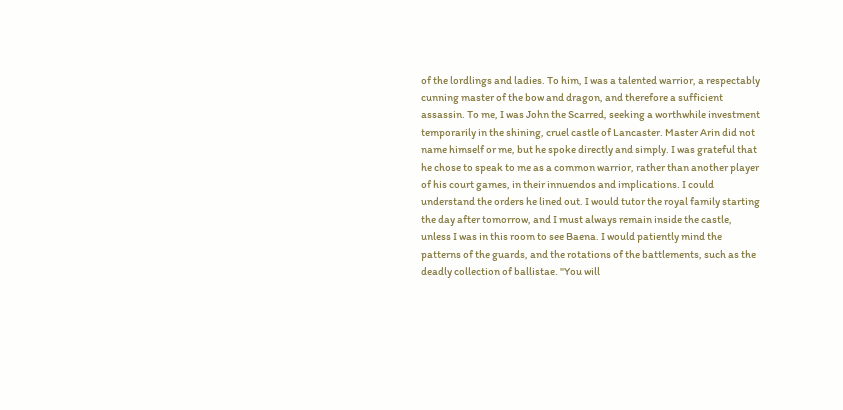of the lordlings and ladies. To him, I was a talented warrior, a respectably cunning master of the bow and dragon, and therefore a sufficient assassin. To me, I was John the Scarred, seeking a worthwhile investment temporarily in the shining, cruel castle of Lancaster. Master Arin did not name himself or me, but he spoke directly and simply. I was grateful that he chose to speak to me as a common warrior, rather than another player of his court games, in their innuendos and implications. I could understand the orders he lined out. I would tutor the royal family starting the day after tomorrow, and I must always remain inside the castle, unless I was in this room to see Baena. I would patiently mind the patterns of the guards, and the rotations of the battlements, such as the deadly collection of ballistae. "You will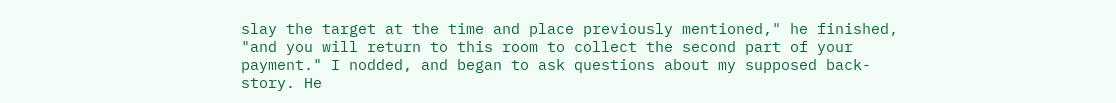slay the target at the time and place previously mentioned," he finished, "and you will return to this room to collect the second part of your payment." I nodded, and began to ask questions about my supposed back-story. He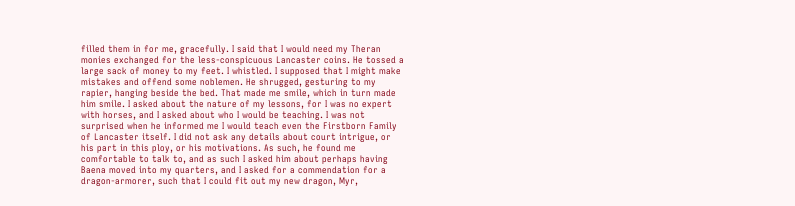filled them in for me, gracefully. I said that I would need my Theran monies exchanged for the less-conspicuous Lancaster coins. He tossed a large sack of money to my feet. I whistled. I supposed that I might make mistakes and offend some noblemen. He shrugged, gesturing to my rapier, hanging beside the bed. That made me smile, which in turn made him smile. I asked about the nature of my lessons, for I was no expert with horses, and I asked about who I would be teaching. I was not surprised when he informed me I would teach even the Firstborn Family of Lancaster itself. I did not ask any details about court intrigue, or his part in this ploy, or his motivations. As such, he found me comfortable to talk to, and as such I asked him about perhaps having Baena moved into my quarters, and I asked for a commendation for a dragon-armorer, such that I could fit out my new dragon, Myr,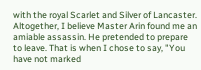with the royal Scarlet and Silver of Lancaster. Altogether, I believe Master Arin found me an amiable assassin. He pretended to prepare to leave. That is when I chose to say, "You have not marked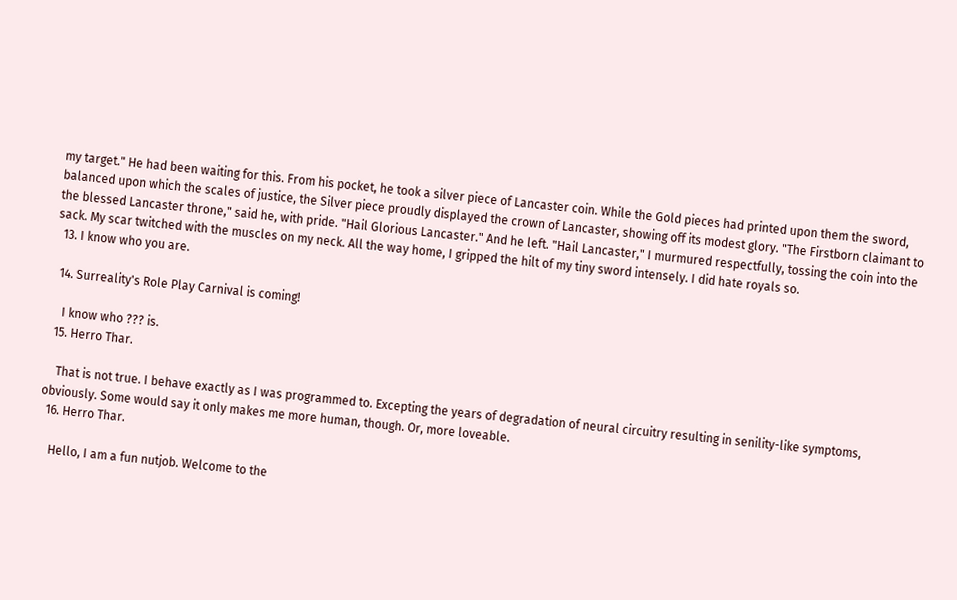my target." He had been waiting for this. From his pocket, he took a silver piece of Lancaster coin. While the Gold pieces had printed upon them the sword, balanced upon which the scales of justice, the Silver piece proudly displayed the crown of Lancaster, showing off its modest glory. "The Firstborn claimant to the blessed Lancaster throne," said he, with pride. "Hail Glorious Lancaster." And he left. "Hail Lancaster," I murmured respectfully, tossing the coin into the sack. My scar twitched with the muscles on my neck. All the way home, I gripped the hilt of my tiny sword intensely. I did hate royals so.
  13. I know who you are.

  14. Surreality's Role Play Carnival is coming!

    I know who ??? is.
  15. Herro Thar.

    That is not true. I behave exactly as I was programmed to. Excepting the years of degradation of neural circuitry resulting in senility-like symptoms, obviously. Some would say it only makes me more human, though. Or, more loveable.
  16. Herro Thar.

    Hello, I am a fun nutjob. Welcome to the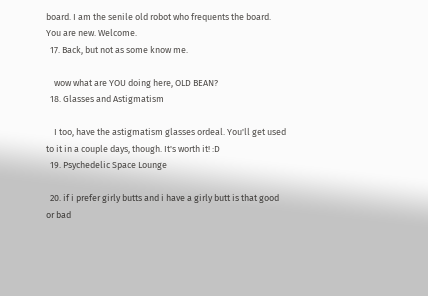board. I am the senile old robot who frequents the board. You are new. Welcome.
  17. Back, but not as some know me.

    wow what are YOU doing here, OLD BEAN?
  18. Glasses and Astigmatism

    I too, have the astigmatism glasses ordeal. You'll get used to it in a couple days, though. It's worth it! :D
  19. Psychedelic Space Lounge

  20. if i prefer girly butts and i have a girly butt is that good or bad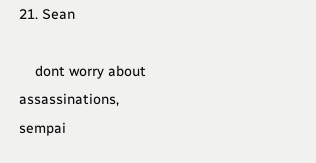21. Sean

    dont worry about assassinations, sempai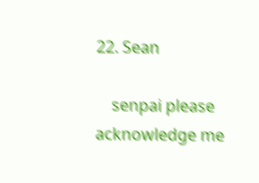22. Sean

    senpai please acknowledge me